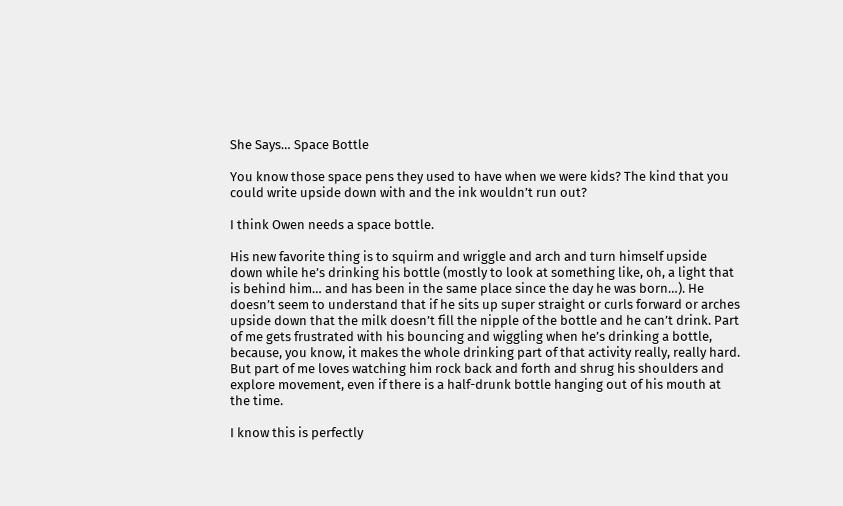She Says… Space Bottle

You know those space pens they used to have when we were kids? The kind that you could write upside down with and the ink wouldn’t run out?

I think Owen needs a space bottle.

His new favorite thing is to squirm and wriggle and arch and turn himself upside down while he’s drinking his bottle (mostly to look at something like, oh, a light that is behind him… and has been in the same place since the day he was born…). He doesn’t seem to understand that if he sits up super straight or curls forward or arches upside down that the milk doesn’t fill the nipple of the bottle and he can’t drink. Part of me gets frustrated with his bouncing and wiggling when he’s drinking a bottle, because, you know, it makes the whole drinking part of that activity really, really hard. But part of me loves watching him rock back and forth and shrug his shoulders and explore movement, even if there is a half-drunk bottle hanging out of his mouth at the time.

I know this is perfectly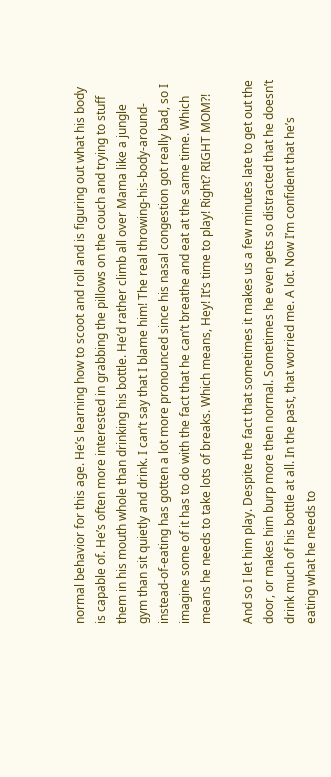normal behavior for this age. He’s learning how to scoot and roll and is figuring out what his body is capable of. He’s often more interested in grabbing the pillows on the couch and trying to stuff them in his mouth whole than drinking his bottle. He’d rather climb all over Mama like a jungle gym than sit quietly and drink. I can’t say that I blame him! The real throwing-his-body-around-instead-of-eating has gotten a lot more pronounced since his nasal congestion got really bad, so I imagine some of it has to do with the fact that he can’t breathe and eat at the same time. Which means he needs to take lots of breaks. Which means, Hey! It’s time to play! Right? RIGHT MOM?!

And so I let him play. Despite the fact that sometimes it makes us a few minutes late to get out the door, or makes him burp more then normal. Sometimes he even gets so distracted that he doesn’t drink much of his bottle at all. In the past, that worried me. A lot. Now I’m confident that he’s eating what he needs to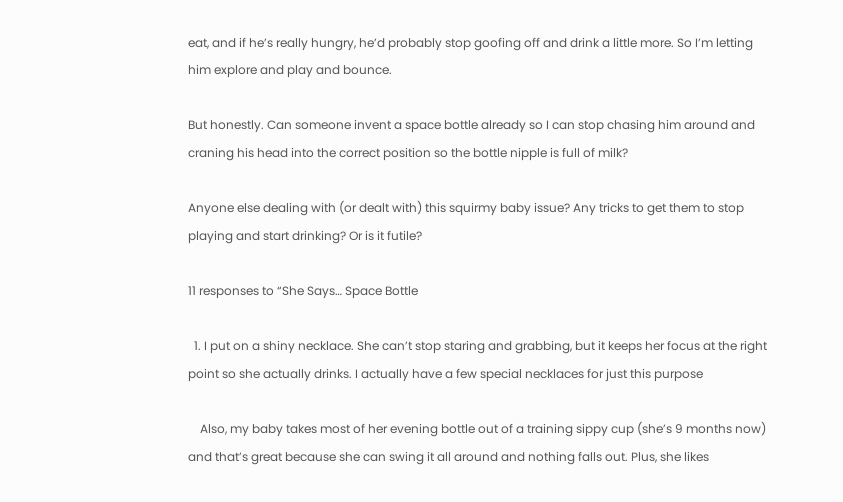eat, and if he’s really hungry, he’d probably stop goofing off and drink a little more. So I’m letting him explore and play and bounce.

But honestly. Can someone invent a space bottle already so I can stop chasing him around and craning his head into the correct position so the bottle nipple is full of milk?

Anyone else dealing with (or dealt with) this squirmy baby issue? Any tricks to get them to stop playing and start drinking? Or is it futile?

11 responses to “She Says… Space Bottle

  1. I put on a shiny necklace. She can’t stop staring and grabbing, but it keeps her focus at the right point so she actually drinks. I actually have a few special necklaces for just this purpose

    Also, my baby takes most of her evening bottle out of a training sippy cup (she’s 9 months now) and that’s great because she can swing it all around and nothing falls out. Plus, she likes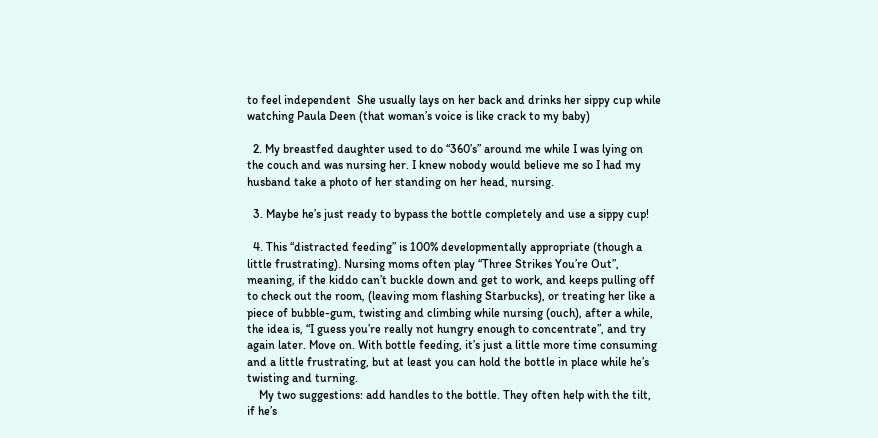to feel independent  She usually lays on her back and drinks her sippy cup while watching Paula Deen (that woman’s voice is like crack to my baby)

  2. My breastfed daughter used to do “360’s” around me while I was lying on the couch and was nursing her. I knew nobody would believe me so I had my husband take a photo of her standing on her head, nursing.

  3. Maybe he’s just ready to bypass the bottle completely and use a sippy cup!

  4. This “distracted feeding” is 100% developmentally appropriate (though a little frustrating). Nursing moms often play “Three Strikes You’re Out”, meaning, if the kiddo can’t buckle down and get to work, and keeps pulling off to check out the room, (leaving mom flashing Starbucks), or treating her like a piece of bubble-gum, twisting and climbing while nursing (ouch), after a while, the idea is, “I guess you’re really not hungry enough to concentrate”, and try again later. Move on. With bottle feeding, it’s just a little more time consuming and a little frustrating, but at least you can hold the bottle in place while he’s twisting and turning.
    My two suggestions: add handles to the bottle. They often help with the tilt, if he’s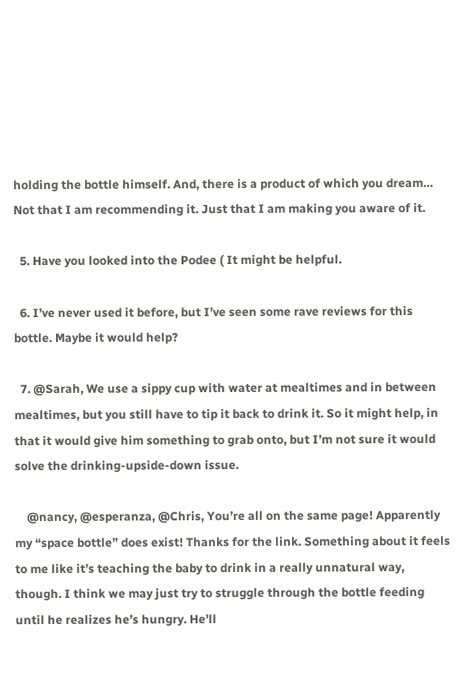holding the bottle himself. And, there is a product of which you dream… Not that I am recommending it. Just that I am making you aware of it.

  5. Have you looked into the Podee ( It might be helpful.

  6. I’ve never used it before, but I’ve seen some rave reviews for this bottle. Maybe it would help?

  7. @Sarah, We use a sippy cup with water at mealtimes and in between mealtimes, but you still have to tip it back to drink it. So it might help, in that it would give him something to grab onto, but I’m not sure it would solve the drinking-upside-down issue.

    @nancy, @esperanza, @Chris, You’re all on the same page! Apparently my “space bottle” does exist! Thanks for the link. Something about it feels to me like it’s teaching the baby to drink in a really unnatural way, though. I think we may just try to struggle through the bottle feeding until he realizes he’s hungry. He’ll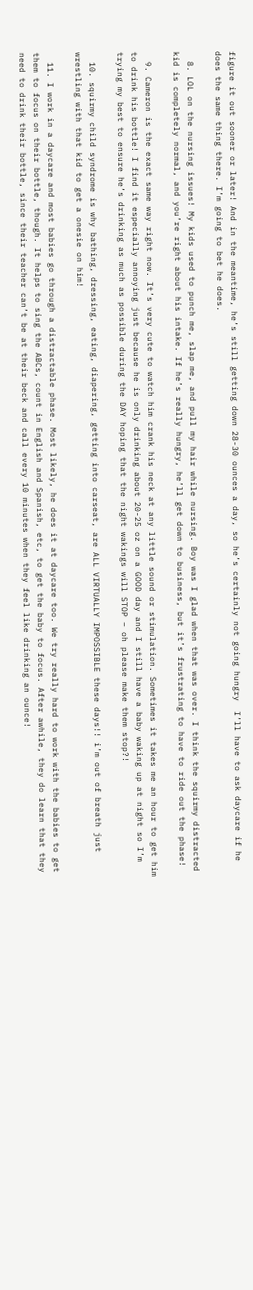figure it out sooner or later! And in the meantime, he’s still getting down 28-30 ounces a day, so he’s certainly not going hungry  I’ll have to ask daycare if he does the same thing there. I’m going to bet he does.

  8. LOL on the nursing issues! My kids used to punch me, slap me, and pull my hair while nursing. Boy was I glad when that was over. I think the squirmy distracted kid is completely normal, and you’re right about his intake. If he’s really hungry, he’ll get down to business, but it’s frustrating to have to ride out the phase!

  9. Cameron is the exact same way right now. It’s very cute to watch him crank his neck at any little sound or stimulation. Sometimes it takes me an hour to get him to drink his bottle! I find it especially annoying just because he is only drinking about 20-25 oz on a GOOD day and I still have a baby waking up at night so I’m trying my best to ensure he’s drinking as much as possible during the DAY hoping that the night wakings will STOP – oh please make them stop?!

  10. squirmy child syndrome is why bathing, dressing, eating, diapering, getting into carseat, are ALL VIRTUALLY IMPOSSIBLE these days!! i’m out of breath just wrestling with that kid to get a onesie on him!

  11. I work in a daycare and most babies go through a distractable phase. Most likely, he does it at daycare too. We try really hard to work with the babies to get them to focus on their bottle, though. It helps to sing the ABCs, count in English and Spanish, etc, to get the baby to focus. After awhile, they do learn that they need to drink their bottle, since their teacher can’t be at their beck and call every 10 minutes when they feel like drinking an ounce!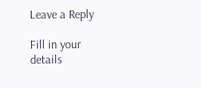Leave a Reply

Fill in your details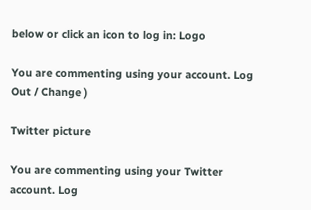below or click an icon to log in: Logo

You are commenting using your account. Log Out / Change )

Twitter picture

You are commenting using your Twitter account. Log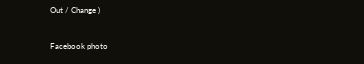Out / Change )

Facebook photo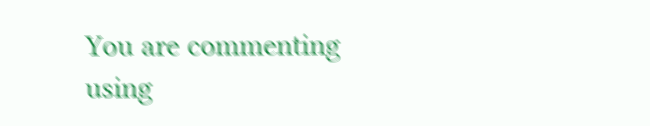You are commenting using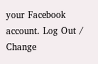your Facebook account. Log Out / Change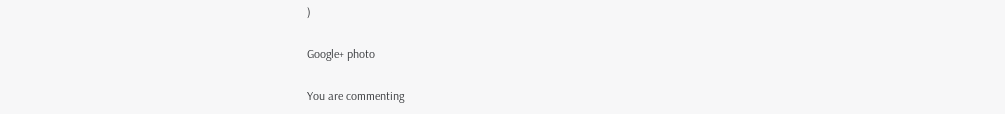)

Google+ photo

You are commenting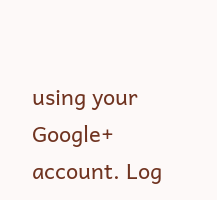using your Google+ account. Log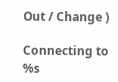Out / Change )

Connecting to %s